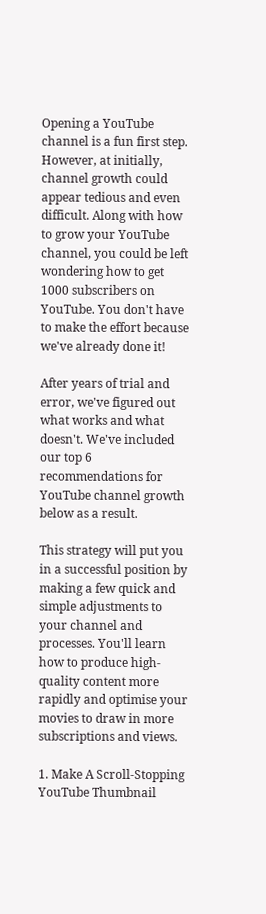Opening a YouTube channel is a fun first step. However, at initially, channel growth could appear tedious and even difficult. Along with how to grow your YouTube channel, you could be left wondering how to get 1000 subscribers on YouTube. You don't have to make the effort because we've already done it!

After years of trial and error, we've figured out what works and what doesn't. We've included our top 6 recommendations for YouTube channel growth below as a result.

This strategy will put you in a successful position by making a few quick and simple adjustments to your channel and processes. You'll learn how to produce high-quality content more rapidly and optimise your movies to draw in more subscriptions and views.

1. Make A Scroll-Stopping YouTube Thumbnail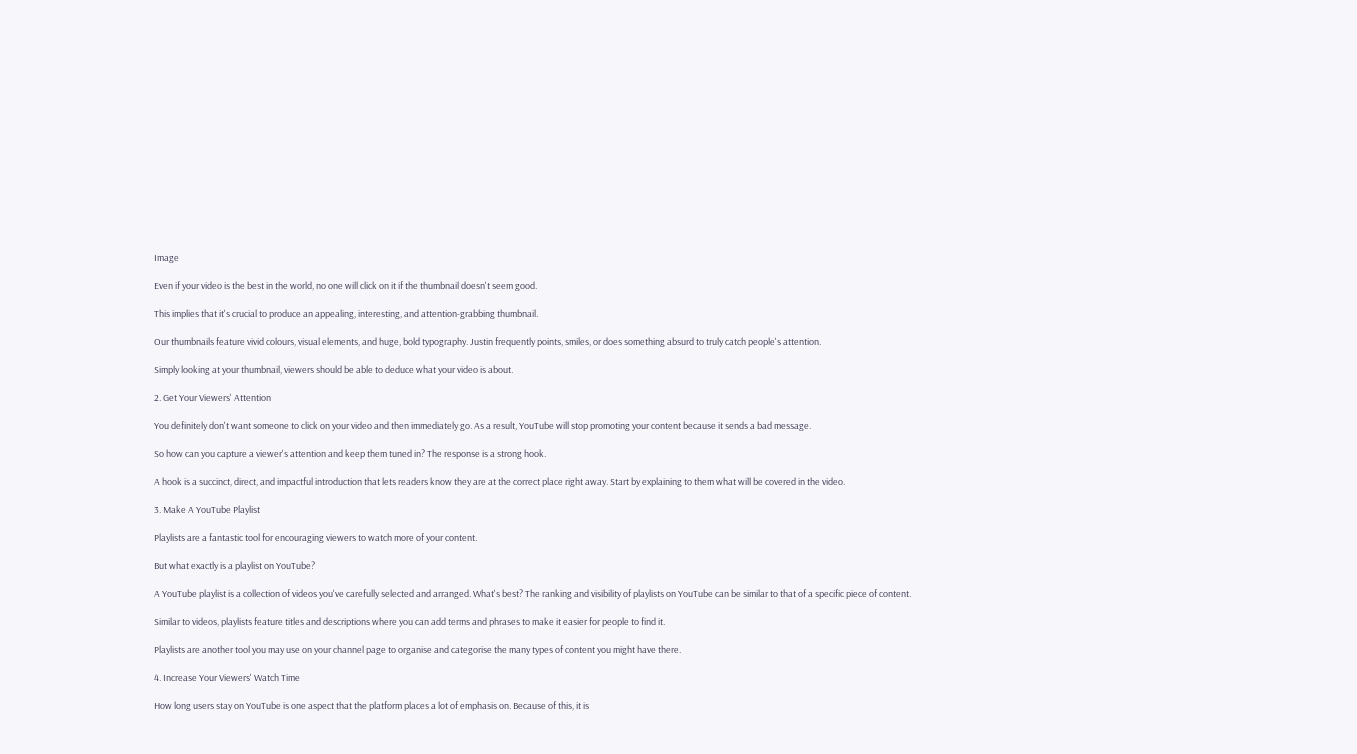Image

Even if your video is the best in the world, no one will click on it if the thumbnail doesn't seem good.

This implies that it's crucial to produce an appealing, interesting, and attention-grabbing thumbnail.

Our thumbnails feature vivid colours, visual elements, and huge, bold typography. Justin frequently points, smiles, or does something absurd to truly catch people's attention.

Simply looking at your thumbnail, viewers should be able to deduce what your video is about.

2. Get Your Viewers' Attention

You definitely don't want someone to click on your video and then immediately go. As a result, YouTube will stop promoting your content because it sends a bad message.

So how can you capture a viewer's attention and keep them tuned in? The response is a strong hook.

A hook is a succinct, direct, and impactful introduction that lets readers know they are at the correct place right away. Start by explaining to them what will be covered in the video.

3. Make A YouTube Playlist

Playlists are a fantastic tool for encouraging viewers to watch more of your content.

But what exactly is a playlist on YouTube?

A YouTube playlist is a collection of videos you've carefully selected and arranged. What's best? The ranking and visibility of playlists on YouTube can be similar to that of a specific piece of content.

Similar to videos, playlists feature titles and descriptions where you can add terms and phrases to make it easier for people to find it.

Playlists are another tool you may use on your channel page to organise and categorise the many types of content you might have there.

4. Increase Your Viewers' Watch Time

How long users stay on YouTube is one aspect that the platform places a lot of emphasis on. Because of this, it is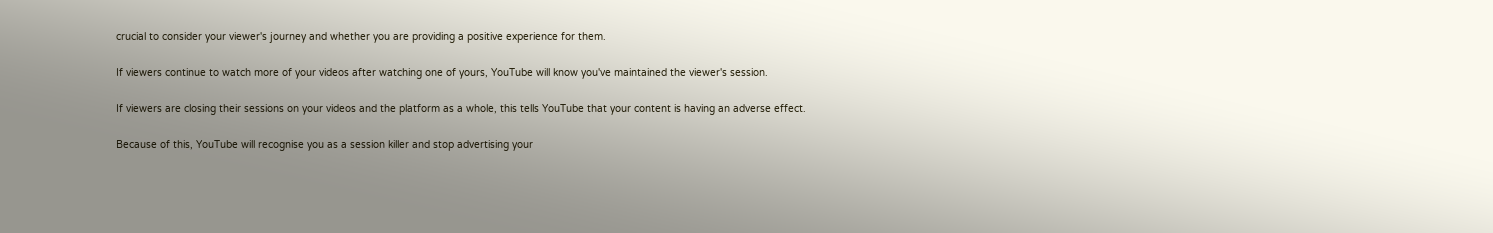crucial to consider your viewer's journey and whether you are providing a positive experience for them.

If viewers continue to watch more of your videos after watching one of yours, YouTube will know you've maintained the viewer's session.

If viewers are closing their sessions on your videos and the platform as a whole, this tells YouTube that your content is having an adverse effect.

Because of this, YouTube will recognise you as a session killer and stop advertising your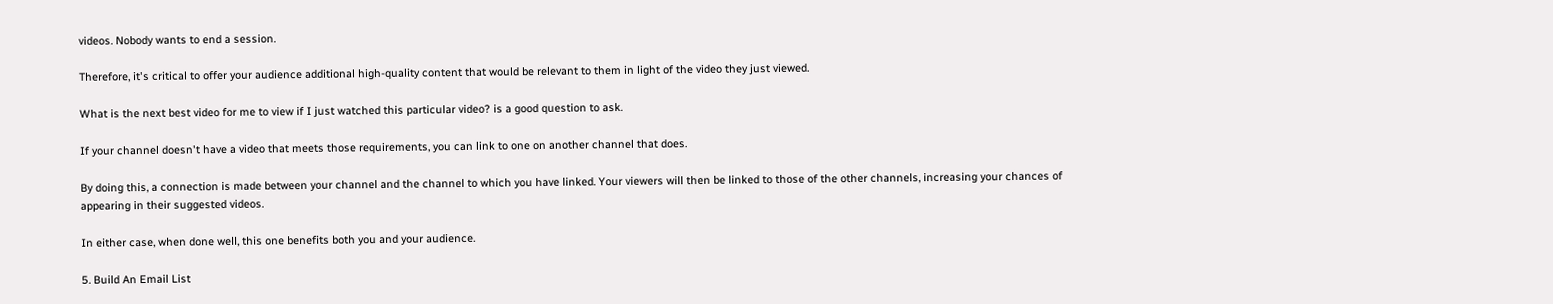videos. Nobody wants to end a session.

Therefore, it's critical to offer your audience additional high-quality content that would be relevant to them in light of the video they just viewed.

What is the next best video for me to view if I just watched this particular video? is a good question to ask.

If your channel doesn't have a video that meets those requirements, you can link to one on another channel that does.

By doing this, a connection is made between your channel and the channel to which you have linked. Your viewers will then be linked to those of the other channels, increasing your chances of appearing in their suggested videos.

In either case, when done well, this one benefits both you and your audience.

5. Build An Email List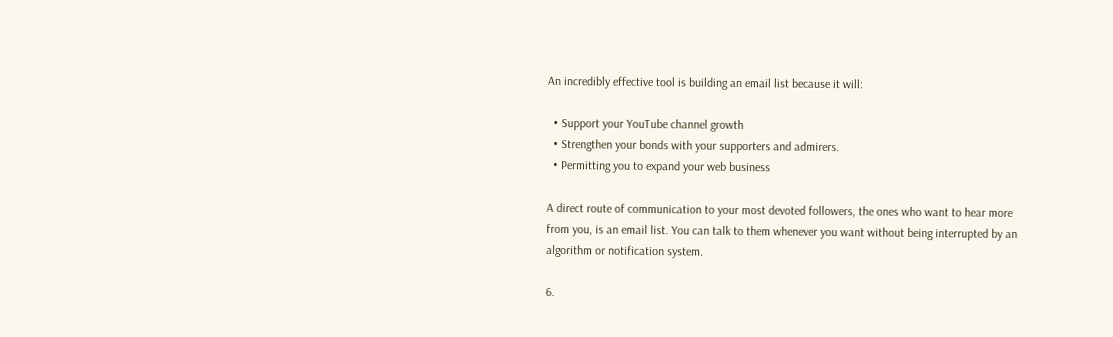An incredibly effective tool is building an email list because it will:

  • Support your YouTube channel growth
  • Strengthen your bonds with your supporters and admirers.
  • Permitting you to expand your web business

A direct route of communication to your most devoted followers, the ones who want to hear more from you, is an email list. You can talk to them whenever you want without being interrupted by an algorithm or notification system.

6.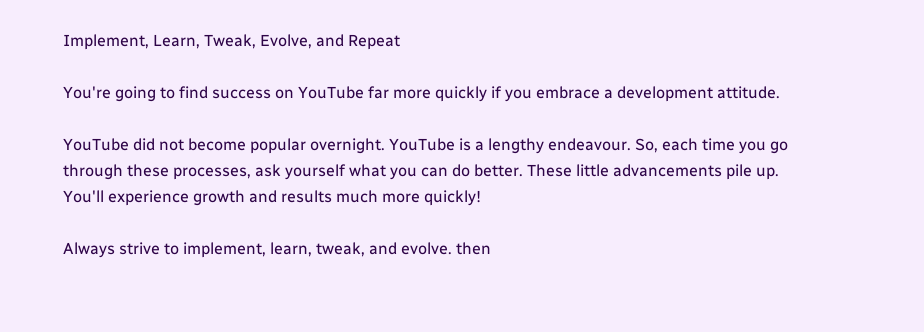Implement, Learn, Tweak, Evolve, and Repeat

You're going to find success on YouTube far more quickly if you embrace a development attitude.

YouTube did not become popular overnight. YouTube is a lengthy endeavour. So, each time you go through these processes, ask yourself what you can do better. These little advancements pile up. You'll experience growth and results much more quickly!

Always strive to implement, learn, tweak, and evolve. then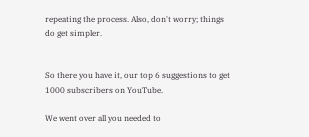repeating the process. Also, don't worry; things do get simpler.


So there you have it, our top 6 suggestions to get 1000 subscribers on YouTube.

We went over all you needed to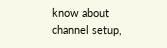know about channel setup,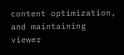content optimization, and maintaining viewer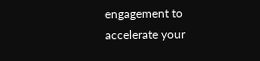engagement to accelerate your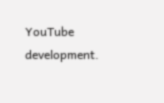YouTube development.